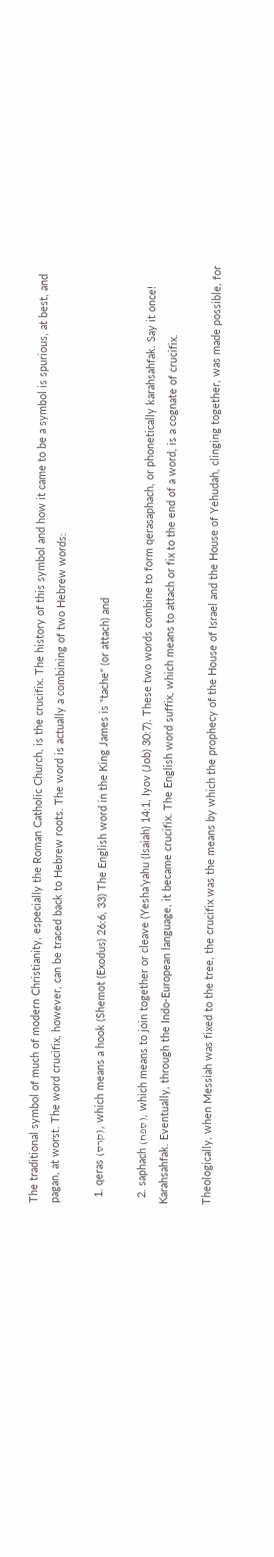The traditional symbol of much of modern Christianity, especially the Roman Catholic Church, is the crucifix. The history of this symbol and how it came to be a symbol is spurious, at best, and pagan, at worst. The word crucifix, however, can be traced back to Hebrew roots. The word is actually a combining of two Hebrew words:

  1. qeras (קרס), which means a hook (Shemot (Exodus) 26:6, 33) The English word in the King James is "tache" (or attach) and

  2. saphach (ספח), which means to join together or cleave (Yesha’yahu (Isaiah) 14:1, Iyov (Job) 30:7). These two words combine to form qerasaphach, or phonetically karahsahfak. Say it once! Karahsahfak. Eventually, through the Indo-European language, it became crucifix. The English word suffix, which means to attach or fix to the end of a word, is a cognate of crucifix.

Theologically, when Messiah was fixed to the tree, the crucifix was the means by which the prophecy of the House of Israel and the House of Yehudah, clinging together, was made possible, for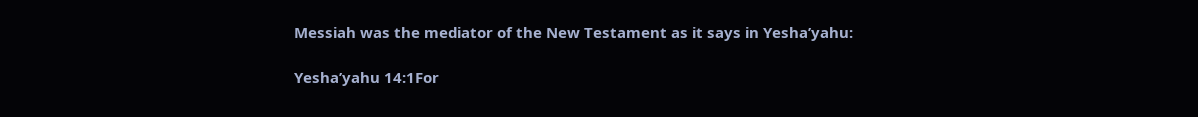Messiah was the mediator of the New Testament as it says in Yesha’yahu:

Yesha’yahu 14:1For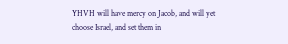YHVH will have mercy on Jacob, and will yet choose Israel, and set them in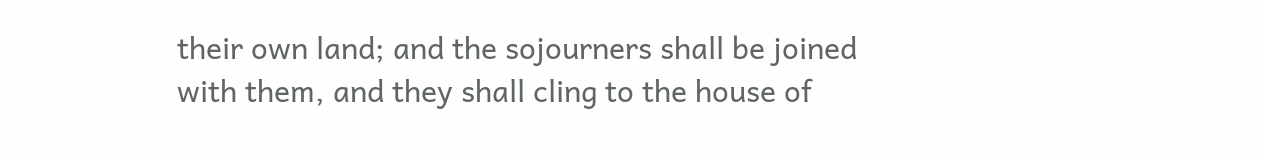their own land; and the sojourners shall be joined with them, and they shall cling to the house of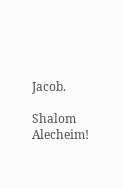Jacob.

Shalom Alecheim!